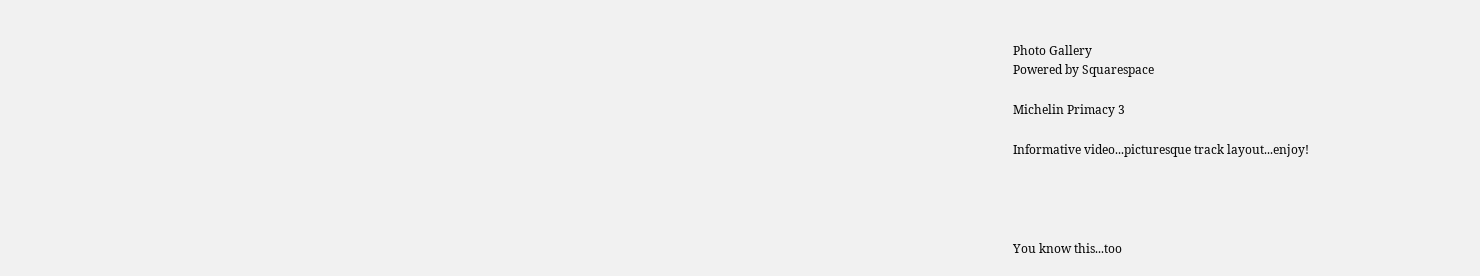Photo Gallery
Powered by Squarespace

Michelin Primacy 3

Informative video...picturesque track layout...enjoy!




You know this...too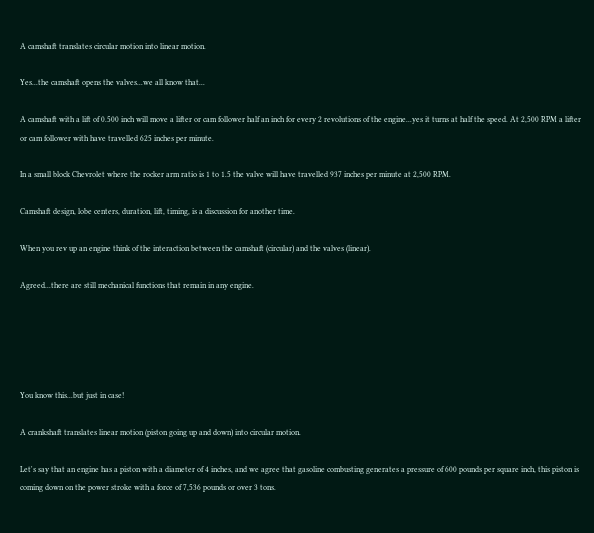A camshaft translates circular motion into linear motion.

Yes...the camshaft opens the valves...we all know that...

A camshaft with a lift of 0.500 inch will move a lifter or cam follower half an inch for every 2 revolutions of the engine...yes it turns at half the speed. At 2,500 RPM a lifter or cam follower with have travelled 625 inches per minute.

In a small block Chevrolet where the rocker arm ratio is 1 to 1.5 the valve will have travelled 937 inches per minute at 2,500 RPM.

Camshaft design, lobe centers, duration, lift, timing, is a discussion for another time.

When you rev up an engine think of the interaction between the camshaft (circular) and the valves (linear).

Agreed...there are still mechanical functions that remain in any engine.





You know this...but just in case!

A crankshaft translates linear motion (piston going up and down) into circular motion.

Let's say that an engine has a piston with a diameter of 4 inches, and we agree that gasoline combusting generates a pressure of 600 pounds per square inch, this piston is coming down on the power stroke with a force of 7,536 pounds or over 3 tons.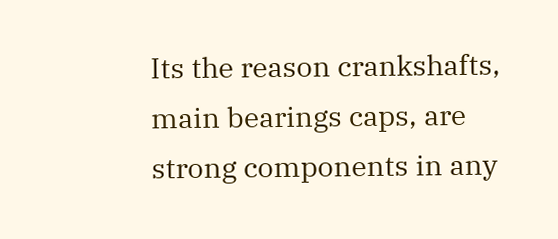Its the reason crankshafts, main bearings caps, are strong components in any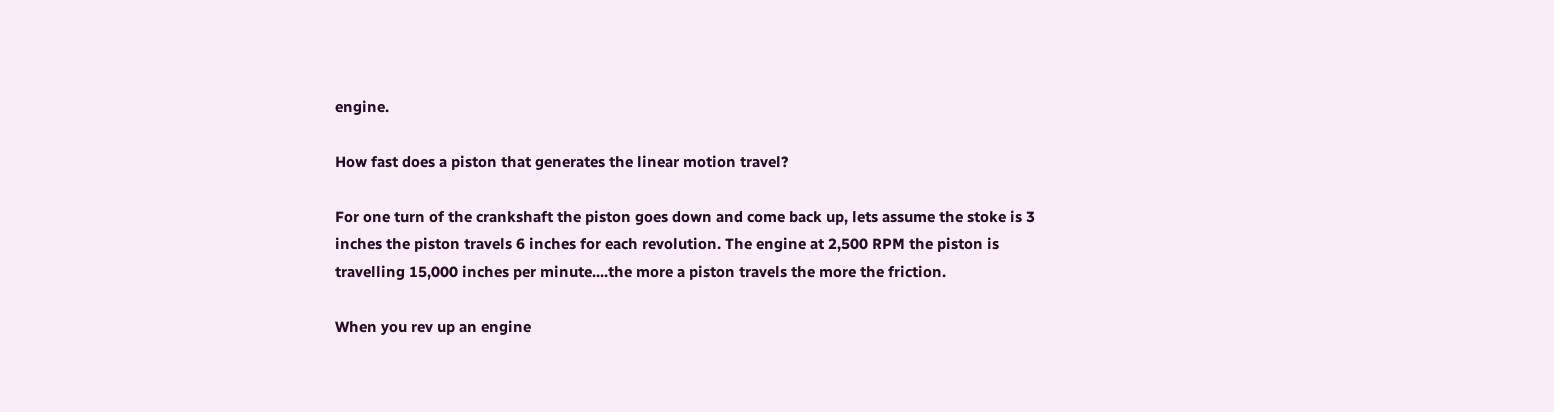engine.

How fast does a piston that generates the linear motion travel?

For one turn of the crankshaft the piston goes down and come back up, lets assume the stoke is 3 inches the piston travels 6 inches for each revolution. The engine at 2,500 RPM the piston is travelling 15,000 inches per minute....the more a piston travels the more the friction.

When you rev up an engine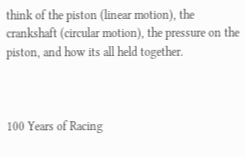think of the piston (linear motion), the crankshaft (circular motion), the pressure on the piston, and how its all held together.



100 Years of Racing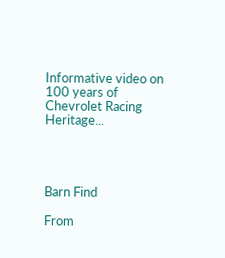Informative video on 100 years of Chevrolet Racing Heritage...




Barn Find

From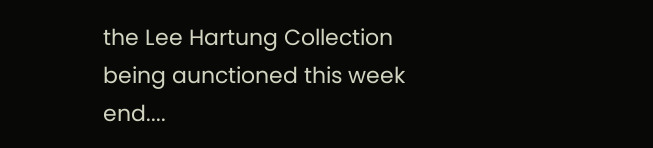the Lee Hartung Collection being aunctioned this week end....